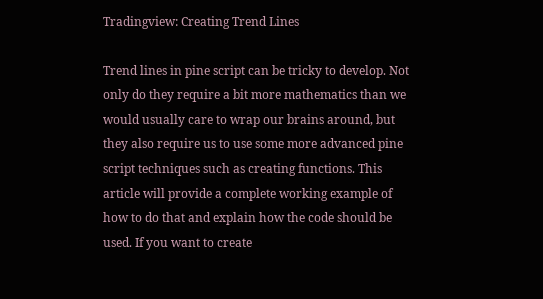Tradingview: Creating Trend Lines

Trend lines in pine script can be tricky to develop. Not only do they require a bit more mathematics than we would usually care to wrap our brains around, but they also require us to use some more advanced pine script techniques such as creating functions. This article will provide a complete working example of how to do that and explain how the code should be used. If you want to create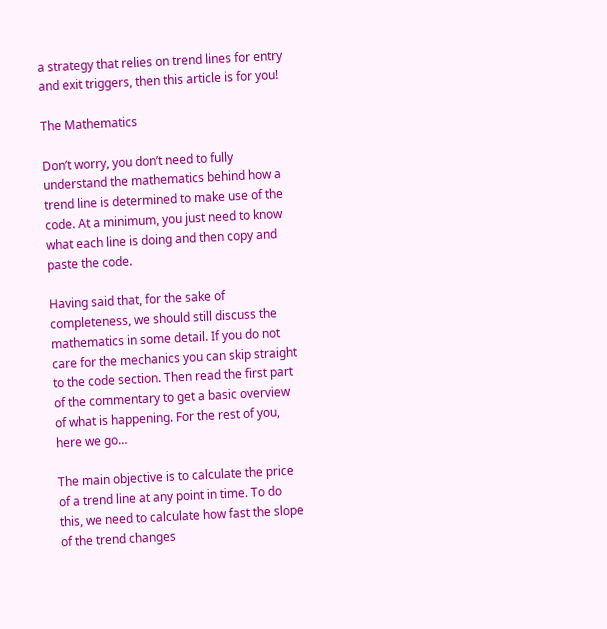a strategy that relies on trend lines for entry and exit triggers, then this article is for you!

The Mathematics

Don’t worry, you don’t need to fully understand the mathematics behind how a trend line is determined to make use of the code. At a minimum, you just need to know what each line is doing and then copy and paste the code.

Having said that, for the sake of completeness, we should still discuss the mathematics in some detail. If you do not care for the mechanics you can skip straight to the code section. Then read the first part of the commentary to get a basic overview of what is happening. For the rest of you, here we go…

The main objective is to calculate the price of a trend line at any point in time. To do this, we need to calculate how fast the slope of the trend changes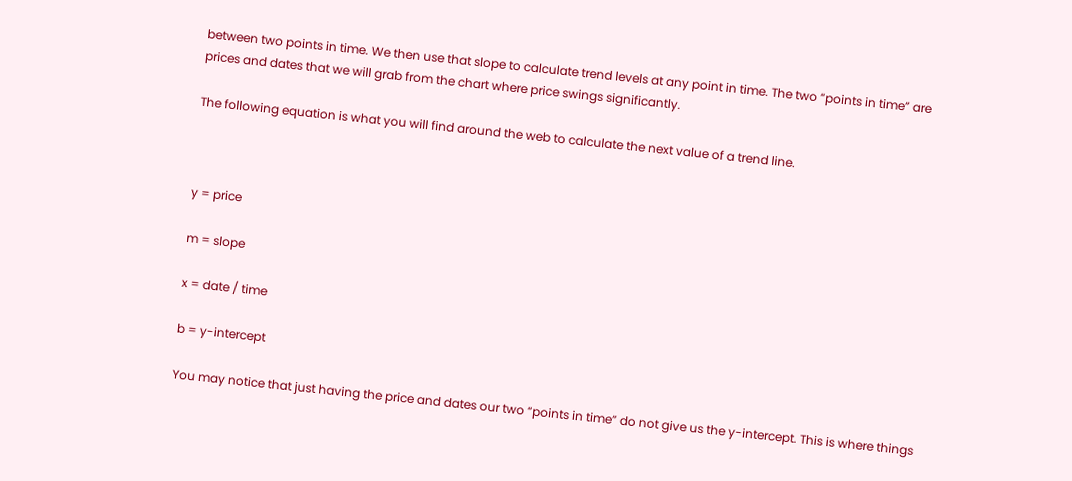between two points in time. We then use that slope to calculate trend levels at any point in time. The two “points in time” are prices and dates that we will grab from the chart where price swings significantly.

The following equation is what you will find around the web to calculate the next value of a trend line.



y = price

m = slope

x = date / time

b = y-intercept

You may notice that just having the price and dates our two “points in time” do not give us the y-intercept. This is where things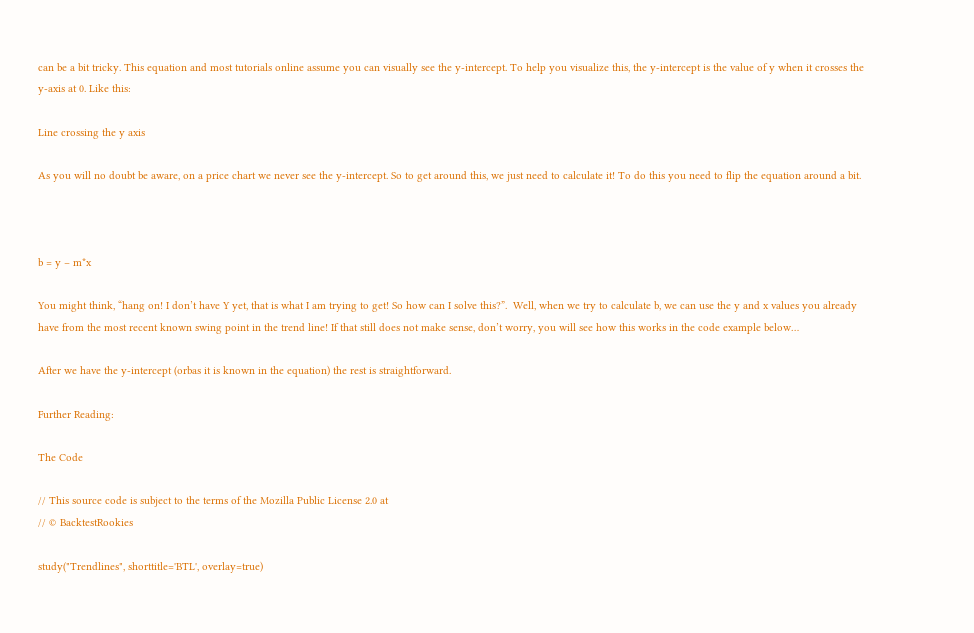can be a bit tricky. This equation and most tutorials online assume you can visually see the y-intercept. To help you visualize this, the y-intercept is the value of y when it crosses the y-axis at 0. Like this:

Line crossing the y axis

As you will no doubt be aware, on a price chart we never see the y-intercept. So to get around this, we just need to calculate it! To do this you need to flip the equation around a bit.



b = y – m*x

You might think, “hang on! I don’t have Y yet, that is what I am trying to get! So how can I solve this?”.  Well, when we try to calculate b, we can use the y and x values you already have from the most recent known swing point in the trend line! If that still does not make sense, don’t worry, you will see how this works in the code example below…

After we have the y-intercept (orbas it is known in the equation) the rest is straightforward.

Further Reading:

The Code

// This source code is subject to the terms of the Mozilla Public License 2.0 at
// © BacktestRookies

study("Trendlines", shorttitle='BTL', overlay=true)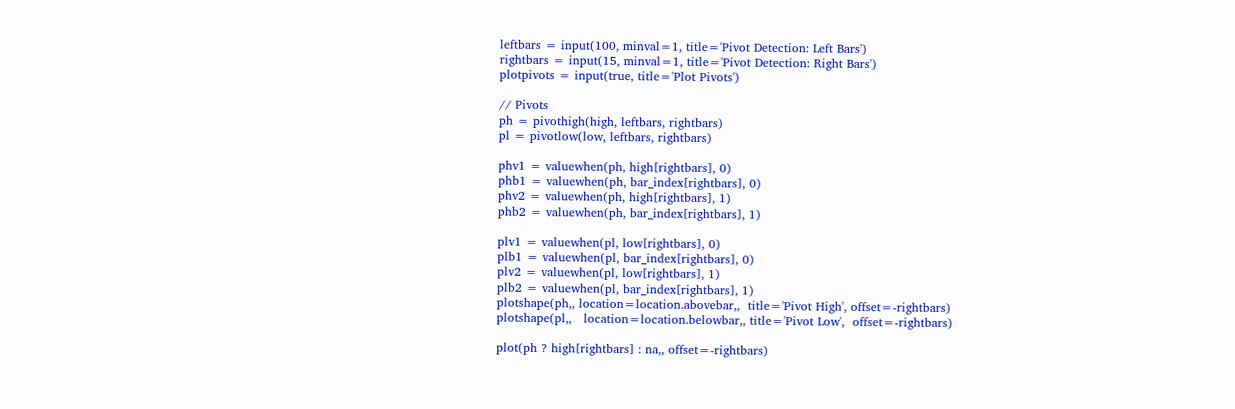leftbars = input(100, minval=1, title='Pivot Detection: Left Bars')
rightbars = input(15, minval=1, title='Pivot Detection: Right Bars')
plotpivots = input(true, title='Plot Pivots')

// Pivots
ph = pivothigh(high, leftbars, rightbars)
pl = pivotlow(low, leftbars, rightbars)

phv1 = valuewhen(ph, high[rightbars], 0)
phb1 = valuewhen(ph, bar_index[rightbars], 0)
phv2 = valuewhen(ph, high[rightbars], 1)
phb2 = valuewhen(ph, bar_index[rightbars], 1)

plv1 = valuewhen(pl, low[rightbars], 0)
plb1 = valuewhen(pl, bar_index[rightbars], 0)
plv2 = valuewhen(pl, low[rightbars], 1)
plb2 = valuewhen(pl, bar_index[rightbars], 1)
plotshape(ph,, location=location.abovebar,,  title='Pivot High', offset=-rightbars)
plotshape(pl,,   location=location.belowbar,, title='Pivot Low',  offset=-rightbars)

plot(ph ? high[rightbars] : na,, offset=-rightbars)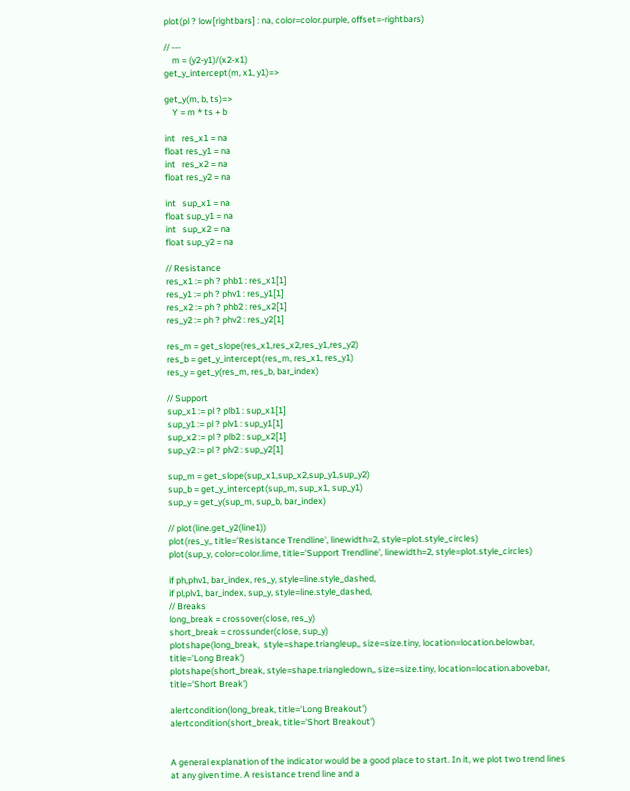plot(pl ? low[rightbars] : na, color=color.purple, offset=-rightbars)

// ---
    m = (y2-y1)/(x2-x1)
get_y_intercept(m, x1, y1)=>

get_y(m, b, ts)=>
    Y = m * ts + b

int   res_x1 = na
float res_y1 = na
int   res_x2 = na
float res_y2 = na

int   sup_x1 = na
float sup_y1 = na
int   sup_x2 = na
float sup_y2 = na

// Resistance
res_x1 := ph ? phb1 : res_x1[1]
res_y1 := ph ? phv1 : res_y1[1]
res_x2 := ph ? phb2 : res_x2[1]
res_y2 := ph ? phv2 : res_y2[1]

res_m = get_slope(res_x1,res_x2,res_y1,res_y2)
res_b = get_y_intercept(res_m, res_x1, res_y1)
res_y = get_y(res_m, res_b, bar_index)

// Support
sup_x1 := pl ? plb1 : sup_x1[1]
sup_y1 := pl ? plv1 : sup_y1[1]
sup_x2 := pl ? plb2 : sup_x2[1]
sup_y2 := pl ? plv2 : sup_y2[1]

sup_m = get_slope(sup_x1,sup_x2,sup_y1,sup_y2)
sup_b = get_y_intercept(sup_m, sup_x1, sup_y1)
sup_y = get_y(sup_m, sup_b, bar_index)

// plot(line.get_y2(line1))
plot(res_y,, title='Resistance Trendline', linewidth=2, style=plot.style_circles)
plot(sup_y, color=color.lime, title='Support Trendline', linewidth=2, style=plot.style_circles)

if ph,phv1, bar_index, res_y, style=line.style_dashed,
if pl,plv1, bar_index, sup_y, style=line.style_dashed,
// Breaks
long_break = crossover(close, res_y)
short_break = crossunder(close, sup_y)
plotshape(long_break,  style=shape.triangleup,, size=size.tiny, location=location.belowbar, title='Long Break')
plotshape(short_break, style=shape.triangledown,, size=size.tiny, location=location.abovebar, title='Short Break')

alertcondition(long_break, title='Long Breakout')
alertcondition(short_break, title='Short Breakout')


A general explanation of the indicator would be a good place to start. In it, we plot two trend lines at any given time. A resistance trend line and a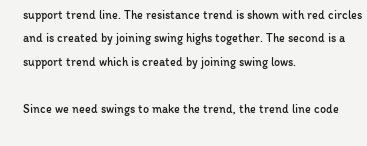support trend line. The resistance trend is shown with red circles and is created by joining swing highs together. The second is a support trend which is created by joining swing lows.

Since we need swings to make the trend, the trend line code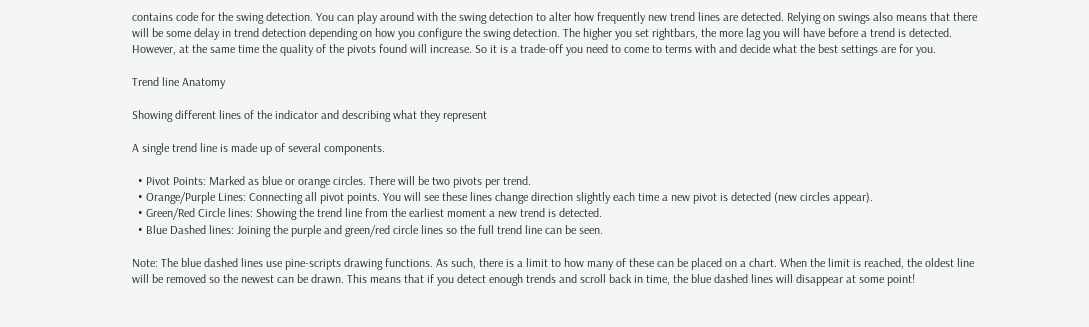contains code for the swing detection. You can play around with the swing detection to alter how frequently new trend lines are detected. Relying on swings also means that there will be some delay in trend detection depending on how you configure the swing detection. The higher you set rightbars, the more lag you will have before a trend is detected. However, at the same time the quality of the pivots found will increase. So it is a trade-off you need to come to terms with and decide what the best settings are for you.

Trend line Anatomy

Showing different lines of the indicator and describing what they represent

A single trend line is made up of several components.

  • Pivot Points: Marked as blue or orange circles. There will be two pivots per trend.
  • Orange/Purple Lines: Connecting all pivot points. You will see these lines change direction slightly each time a new pivot is detected (new circles appear).
  • Green/Red Circle lines: Showing the trend line from the earliest moment a new trend is detected.
  • Blue Dashed lines: Joining the purple and green/red circle lines so the full trend line can be seen.

Note: The blue dashed lines use pine-scripts drawing functions. As such, there is a limit to how many of these can be placed on a chart. When the limit is reached, the oldest line will be removed so the newest can be drawn. This means that if you detect enough trends and scroll back in time, the blue dashed lines will disappear at some point!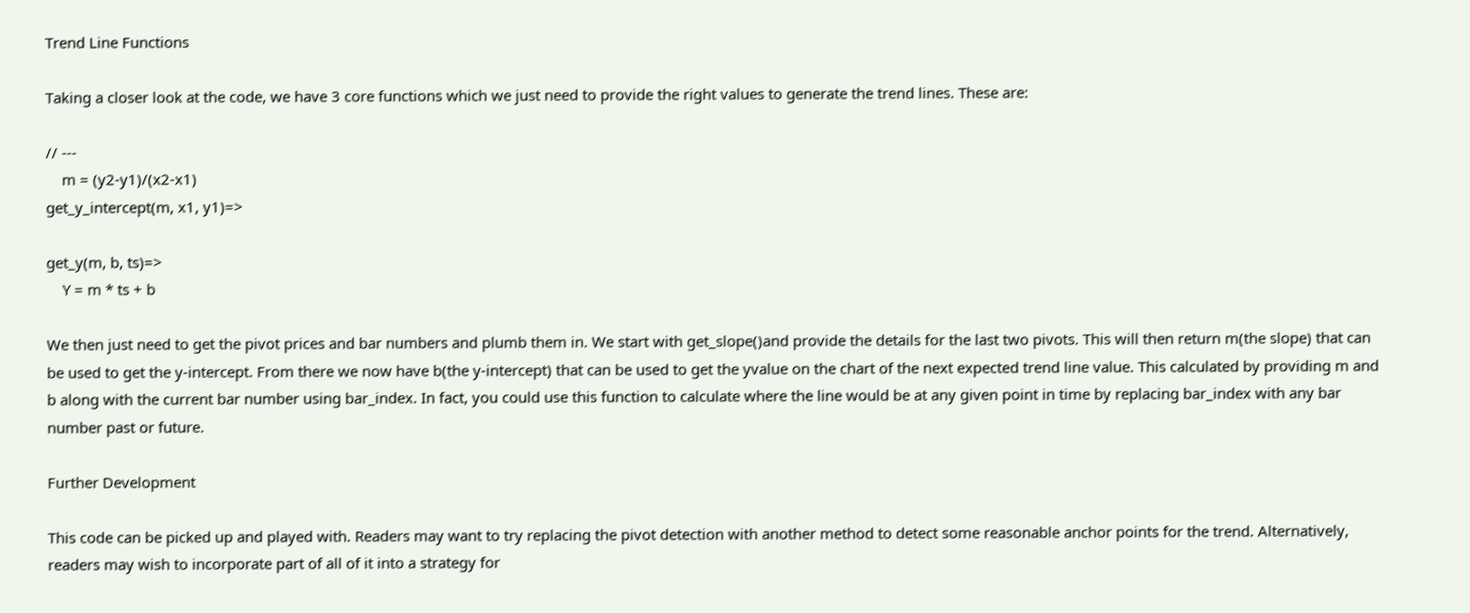Trend Line Functions

Taking a closer look at the code, we have 3 core functions which we just need to provide the right values to generate the trend lines. These are:

// ---
    m = (y2-y1)/(x2-x1)
get_y_intercept(m, x1, y1)=>

get_y(m, b, ts)=>
    Y = m * ts + b

We then just need to get the pivot prices and bar numbers and plumb them in. We start with get_slope()and provide the details for the last two pivots. This will then return m(the slope) that can be used to get the y-intercept. From there we now have b(the y-intercept) that can be used to get the yvalue on the chart of the next expected trend line value. This calculated by providing m and b along with the current bar number using bar_index. In fact, you could use this function to calculate where the line would be at any given point in time by replacing bar_index with any bar number past or future.

Further Development

This code can be picked up and played with. Readers may want to try replacing the pivot detection with another method to detect some reasonable anchor points for the trend. Alternatively, readers may wish to incorporate part of all of it into a strategy for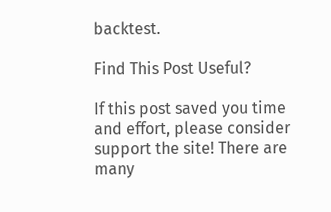backtest.

Find This Post Useful?

If this post saved you time and effort, please consider support the site! There are many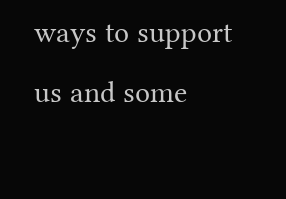ways to support us and some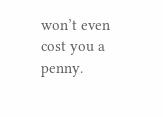won’t even cost you a penny.